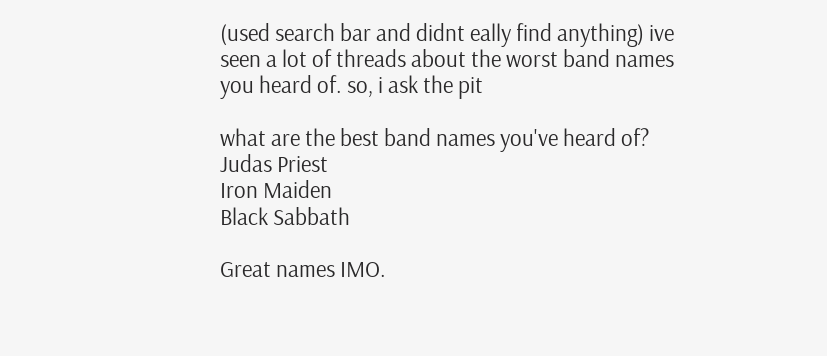(used search bar and didnt eally find anything) ive seen a lot of threads about the worst band names you heard of. so, i ask the pit

what are the best band names you've heard of?
Judas Priest
Iron Maiden
Black Sabbath

Great names IMO.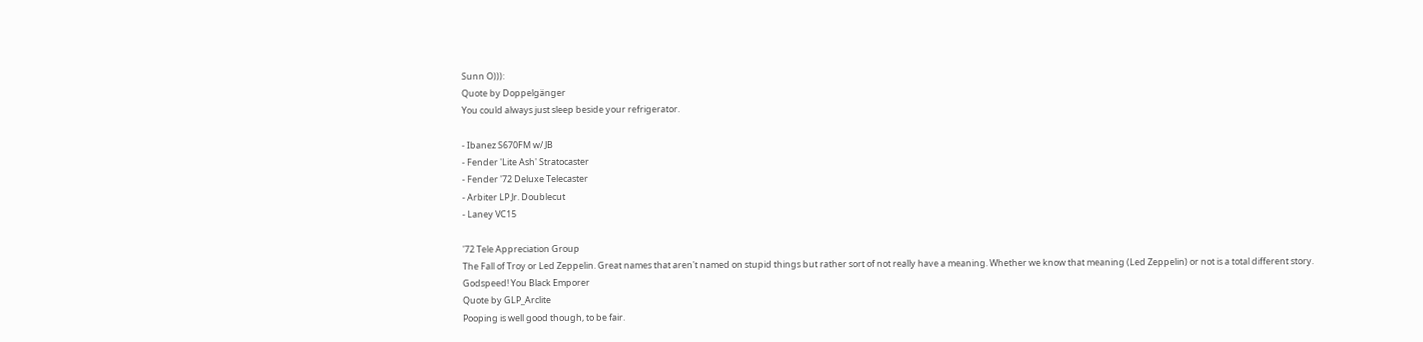Sunn O))):
Quote by Doppelgänger
You could always just sleep beside your refrigerator.

- Ibanez S670FM w/ JB
- Fender 'Lite Ash' Stratocaster
- Fender '72 Deluxe Telecaster
- Arbiter LP Jr. Doublecut
- Laney VC15

'72 Tele Appreciation Group
The Fall of Troy or Led Zeppelin. Great names that aren't named on stupid things but rather sort of not really have a meaning. Whether we know that meaning (Led Zeppelin) or not is a total different story.
Godspeed! You Black Emporer
Quote by GLP_Arclite
Pooping is well good though, to be fair.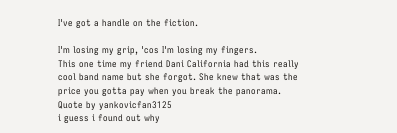I've got a handle on the fiction.

I'm losing my grip, 'cos I'm losing my fingers.
This one time my friend Dani California had this really cool band name but she forgot. She knew that was the price you gotta pay when you break the panorama.
Quote by yankovicfan3125
i guess i found out why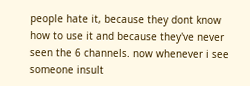people hate it, because they dont know how to use it and because they've never seen the 6 channels. now whenever i see someone insult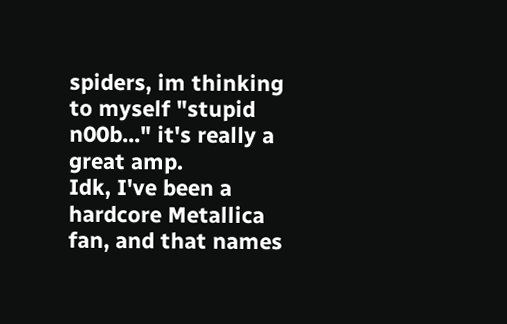spiders, im thinking to myself "stupid n00b..." it's really a great amp.
Idk, I've been a hardcore Metallica fan, and that names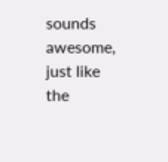sounds awesome, just like the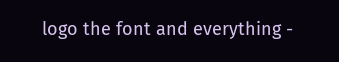logo the font and everything -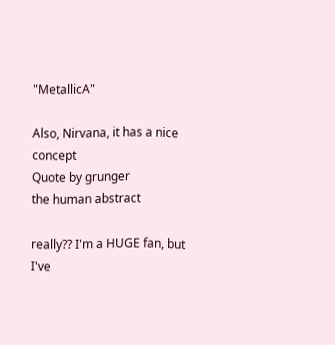"MetallicA"

Also, Nirvana, it has a nice concept
Quote by grunger
the human abstract

really?? I'm a HUGE fan, but I've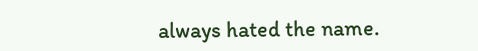always hated the name.